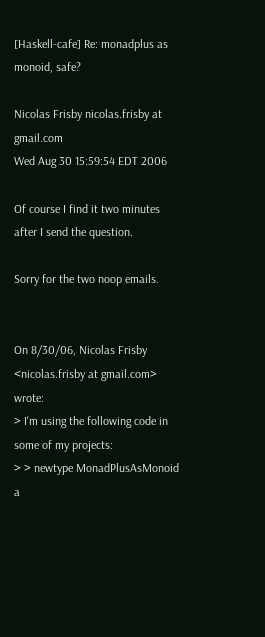[Haskell-cafe] Re: monadplus as monoid, safe?

Nicolas Frisby nicolas.frisby at gmail.com
Wed Aug 30 15:59:54 EDT 2006

Of course I find it two minutes after I send the question.

Sorry for the two noop emails.


On 8/30/06, Nicolas Frisby <nicolas.frisby at gmail.com> wrote:
> I'm using the following code in some of my projects:
> > newtype MonadPlusAsMonoid a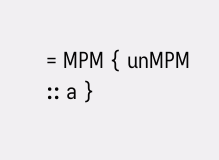= MPM { unMPM :: a }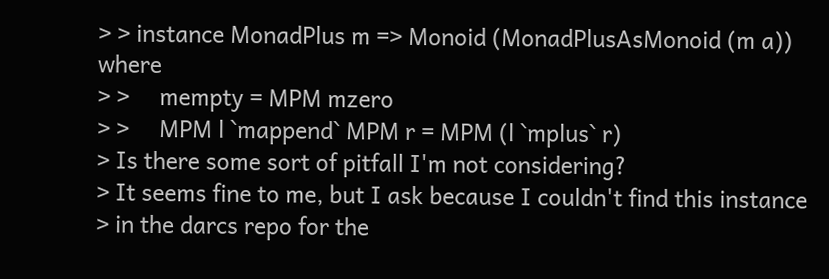> > instance MonadPlus m => Monoid (MonadPlusAsMonoid (m a)) where
> >     mempty = MPM mzero
> >     MPM l `mappend` MPM r = MPM (l `mplus` r)
> Is there some sort of pitfall I'm not considering?
> It seems fine to me, but I ask because I couldn't find this instance
> in the darcs repo for the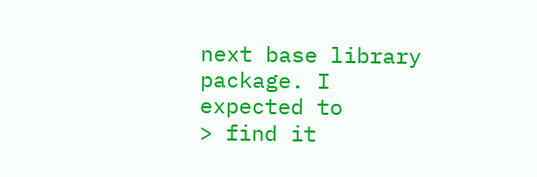next base library package. I expected to
> find it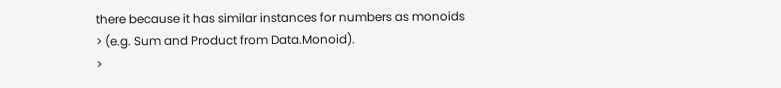there because it has similar instances for numbers as monoids
> (e.g. Sum and Product from Data.Monoid).
>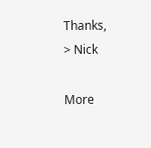Thanks,
> Nick

More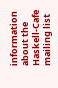information about the Haskell-Cafe mailing list